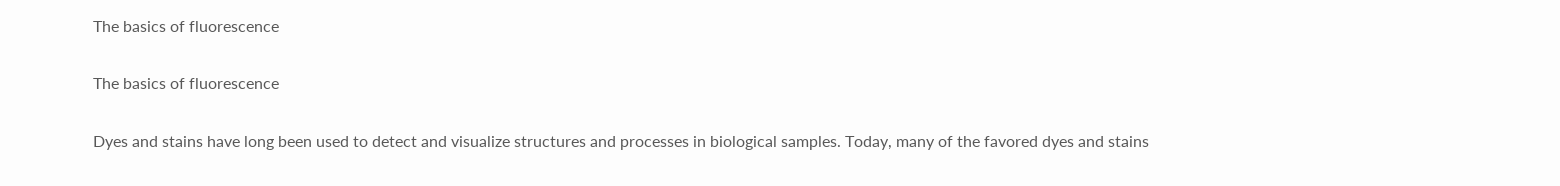The basics of fluorescence

The basics of fluorescence

Dyes and stains have long been used to detect and visualize structures and processes in biological samples. Today, many of the favored dyes and stains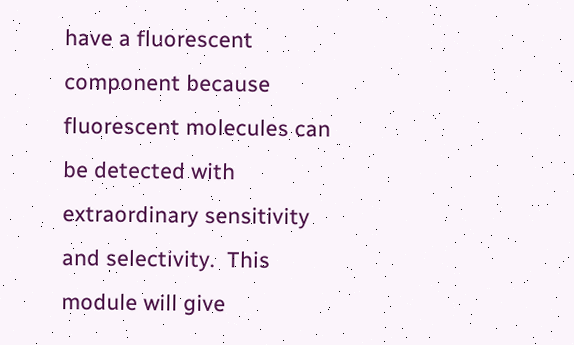have a fluorescent component because fluorescent molecules can be detected with extraordinary sensitivity and selectivity.  This module will give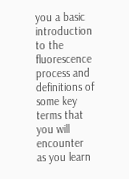you a basic introduction to the fluorescence process and definitions of some key terms that you will encounter as you learn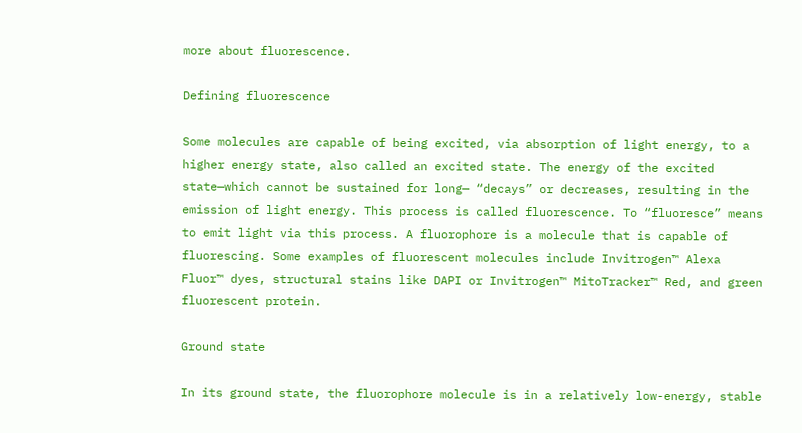more about fluorescence.

Defining fluorescence

Some molecules are capable of being excited, via absorption of light energy, to a higher energy state, also called an excited state. The energy of the excited state—which cannot be sustained for long— “decays” or decreases, resulting in the emission of light energy. This process is called fluorescence. To “fluoresce” means to emit light via this process. A fluorophore is a molecule that is capable of fluorescing. Some examples of fluorescent molecules include Invitrogen™ Alexa Fluor™ dyes, structural stains like DAPI or Invitrogen™ MitoTracker™ Red, and green fluorescent protein.

Ground state

In its ground state, the fluorophore molecule is in a relatively low-energy, stable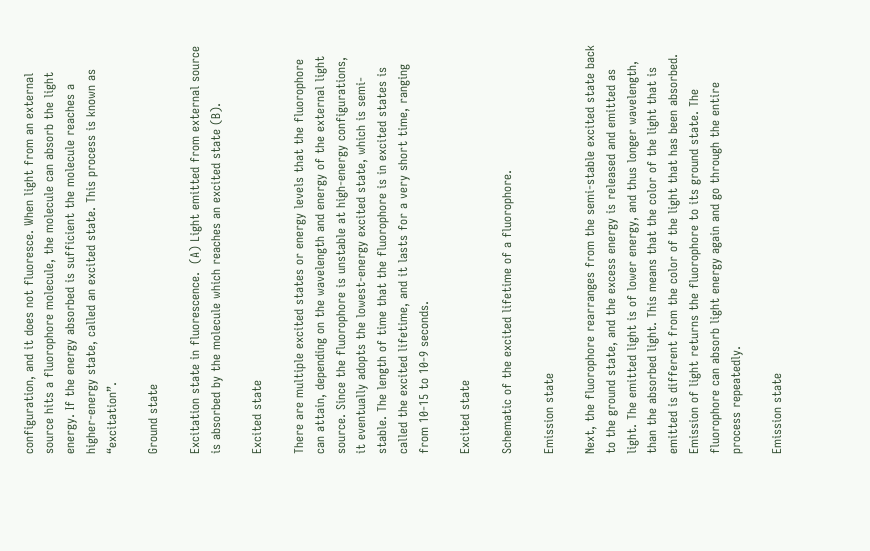configuration, and it does not fluoresce. When light from an external source hits a fluorophore molecule, the molecule can absorb the light energy. If the energy absorbed is sufficient the molecule reaches a higher-energy state, called an excited state. This process is known as “excitation”.

Ground state

Excitation state in fluorescence.  (A) Light emitted from external source is absorbed by the molecule which reaches an excited state (B).

Excited state

There are multiple excited states or energy levels that the fluorophore can attain, depending on the wavelength and energy of the external light source. Since the fluorophore is unstable at high-energy configurations, it eventually adopts the lowest-energy excited state, which is semi-stable. The length of time that the fluorophore is in excited states is called the excited lifetime, and it lasts for a very short time, ranging from 10-15 to 10-9 seconds.

Excited state

Schematic of the excited lifetime of a fluorophore.

Emission state

Next, the fluorophore rearranges from the semi-stable excited state back to the ground state, and the excess energy is released and emitted as light. The emitted light is of lower energy, and thus longer wavelength, than the absorbed light. This means that the color of the light that is emitted is different from the color of the light that has been absorbed. Emission of light returns the fluorophore to its ground state. The fluorophore can absorb light energy again and go through the entire process repeatedly.

Emission state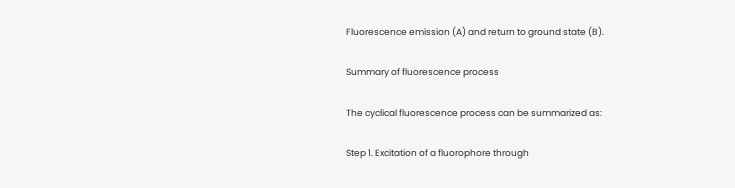Fluorescence emission (A) and return to ground state (B).

Summary of fluorescence process

The cyclical fluorescence process can be summarized as:

Step 1. Excitation of a fluorophore through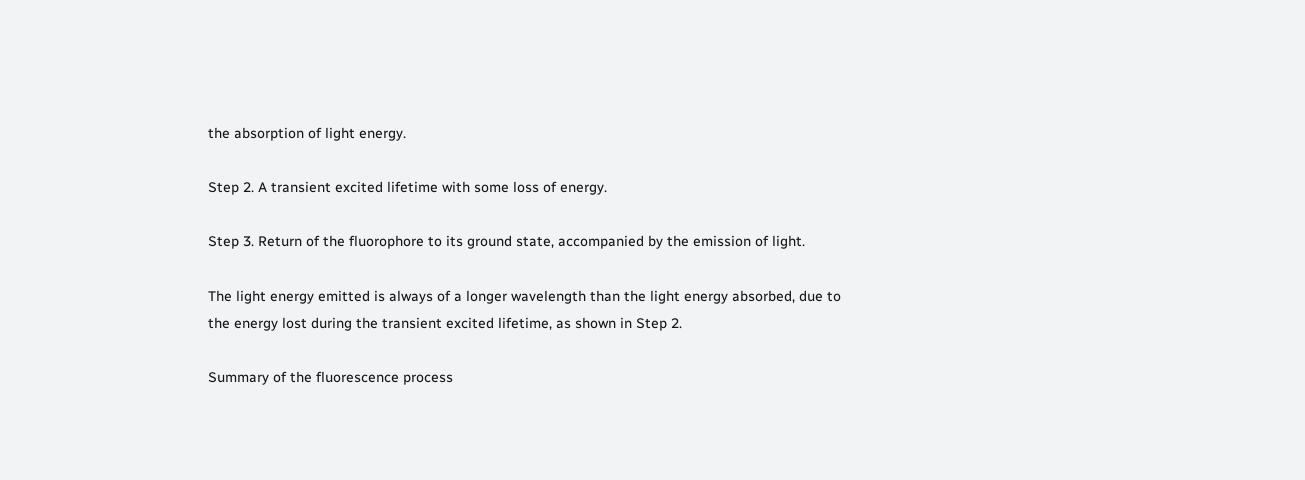the absorption of light energy.

Step 2. A transient excited lifetime with some loss of energy.

Step 3. Return of the fluorophore to its ground state, accompanied by the emission of light.

The light energy emitted is always of a longer wavelength than the light energy absorbed, due to the energy lost during the transient excited lifetime, as shown in Step 2.

Summary of the fluorescence process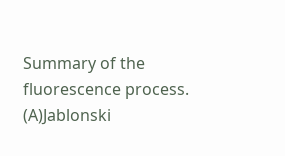Summary of the fluorescence process. (A)Jablonski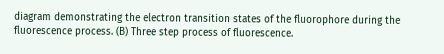diagram demonstrating the electron transition states of the fluorophore during the fluorescence process. (B) Three step process of fluorescence.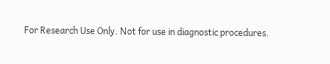For Research Use Only. Not for use in diagnostic procedures.